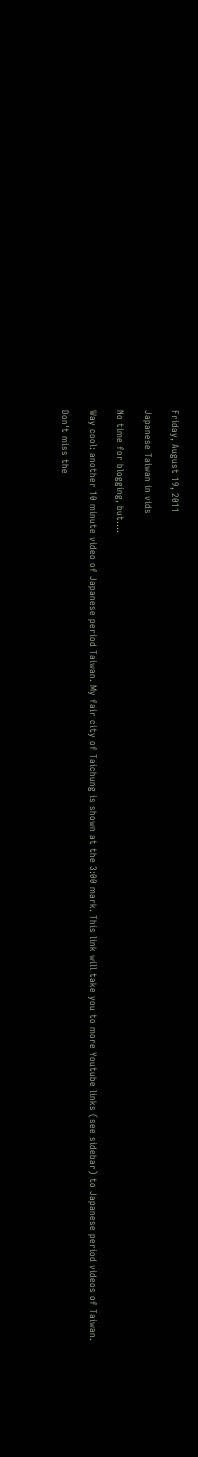Friday, August 19, 2011

Japanese Taiwan in vids

No time for blogging, but....

Way cool: another 10 minute video of Japanese period Taiwan. My fair city of Taichung is shown at the 3:00 mark. This link will take you to more Youtube links (see sidebar) to Japanese period videos of Taiwan.

Don't miss the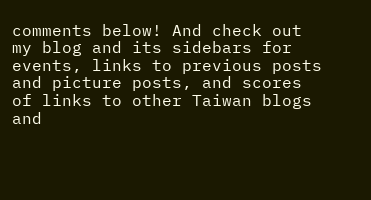comments below! And check out my blog and its sidebars for events, links to previous posts and picture posts, and scores of links to other Taiwan blogs and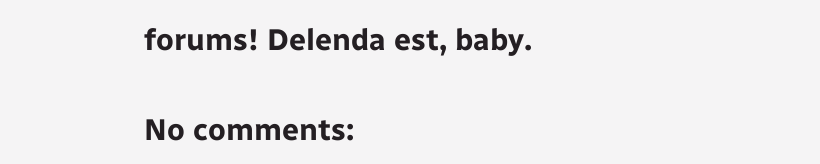forums! Delenda est, baby.

No comments: